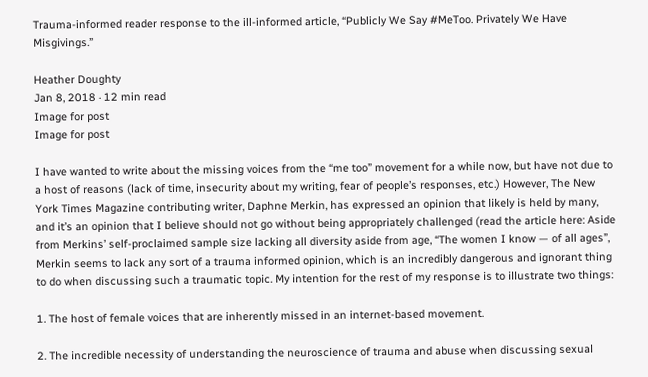Trauma-informed reader response to the ill-informed article, “Publicly We Say #MeToo. Privately We Have Misgivings.”

Heather Doughty
Jan 8, 2018 · 12 min read
Image for post
Image for post

I have wanted to write about the missing voices from the “me too” movement for a while now, but have not due to a host of reasons (lack of time, insecurity about my writing, fear of people’s responses, etc.) However, The New York Times Magazine contributing writer, Daphne Merkin, has expressed an opinion that likely is held by many, and it’s an opinion that I believe should not go without being appropriately challenged (read the article here: Aside from Merkins’ self-proclaimed sample size lacking all diversity aside from age, “The women I know — of all ages”, Merkin seems to lack any sort of a trauma informed opinion, which is an incredibly dangerous and ignorant thing to do when discussing such a traumatic topic. My intention for the rest of my response is to illustrate two things:

1. The host of female voices that are inherently missed in an internet-based movement.

2. The incredible necessity of understanding the neuroscience of trauma and abuse when discussing sexual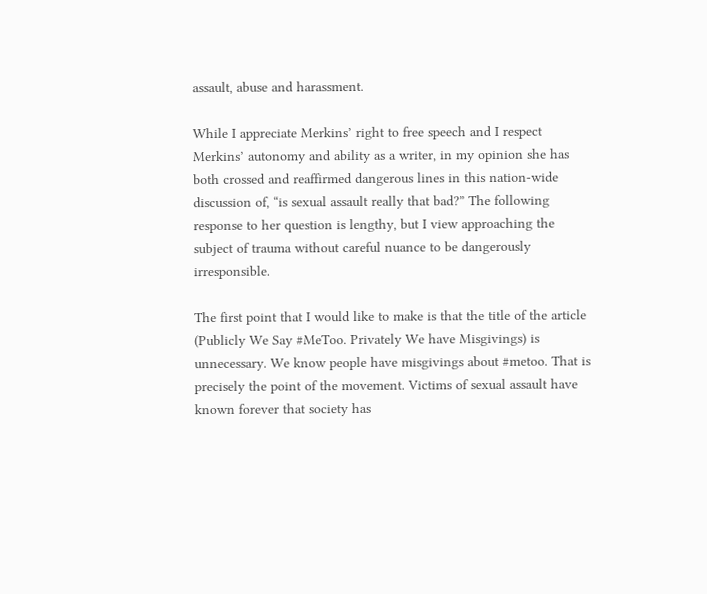assault, abuse and harassment.

While I appreciate Merkins’ right to free speech and I respect Merkins’ autonomy and ability as a writer, in my opinion she has both crossed and reaffirmed dangerous lines in this nation-wide discussion of, “is sexual assault really that bad?” The following response to her question is lengthy, but I view approaching the subject of trauma without careful nuance to be dangerously irresponsible.

The first point that I would like to make is that the title of the article (Publicly We Say #MeToo. Privately We have Misgivings) is unnecessary. We know people have misgivings about #metoo. That is precisely the point of the movement. Victims of sexual assault have known forever that society has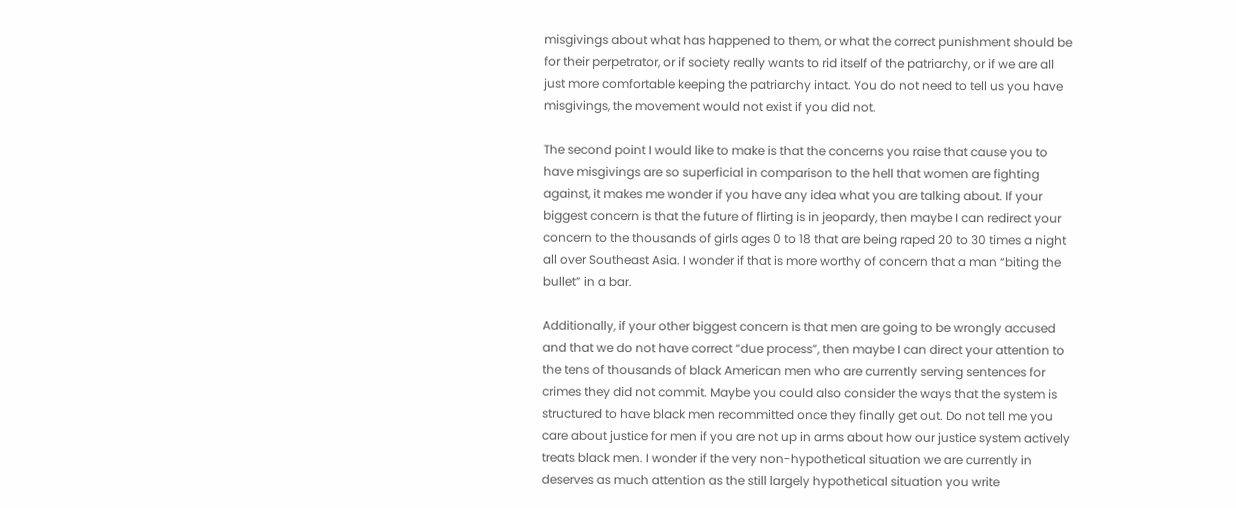misgivings about what has happened to them, or what the correct punishment should be for their perpetrator, or if society really wants to rid itself of the patriarchy, or if we are all just more comfortable keeping the patriarchy intact. You do not need to tell us you have misgivings, the movement would not exist if you did not.

The second point I would like to make is that the concerns you raise that cause you to have misgivings are so superficial in comparison to the hell that women are fighting against, it makes me wonder if you have any idea what you are talking about. If your biggest concern is that the future of flirting is in jeopardy, then maybe I can redirect your concern to the thousands of girls ages 0 to 18 that are being raped 20 to 30 times a night all over Southeast Asia. I wonder if that is more worthy of concern that a man “biting the bullet” in a bar.

Additionally, if your other biggest concern is that men are going to be wrongly accused and that we do not have correct “due process”, then maybe I can direct your attention to the tens of thousands of black American men who are currently serving sentences for crimes they did not commit. Maybe you could also consider the ways that the system is structured to have black men recommitted once they finally get out. Do not tell me you care about justice for men if you are not up in arms about how our justice system actively treats black men. I wonder if the very non-hypothetical situation we are currently in deserves as much attention as the still largely hypothetical situation you write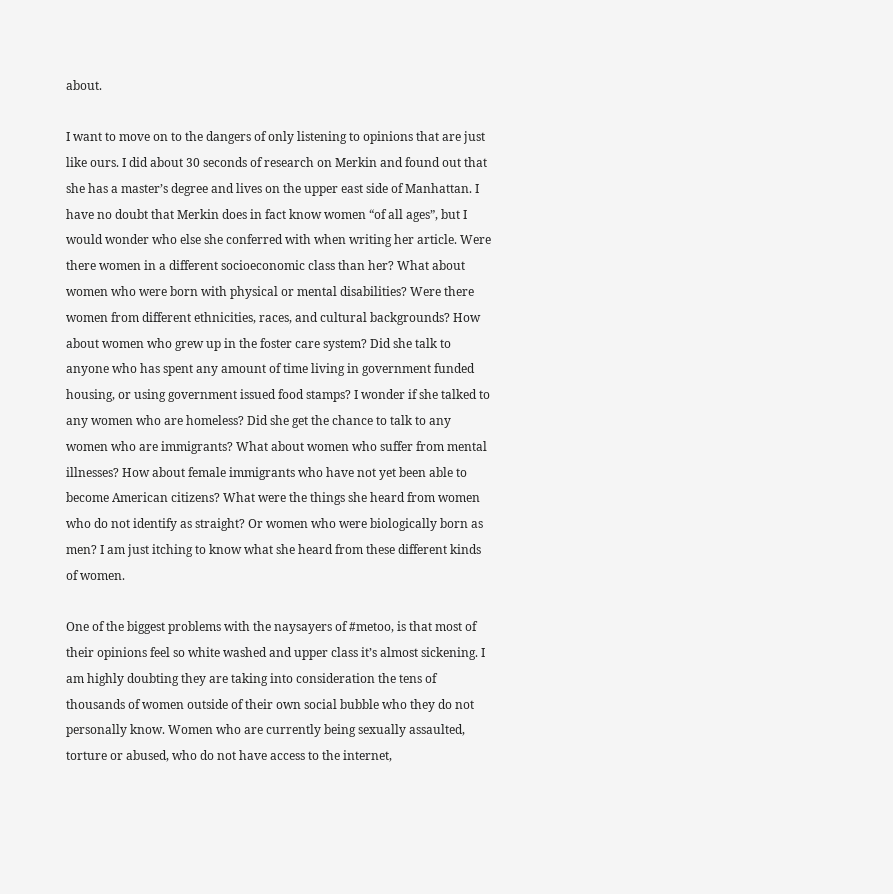about.

I want to move on to the dangers of only listening to opinions that are just like ours. I did about 30 seconds of research on Merkin and found out that she has a master’s degree and lives on the upper east side of Manhattan. I have no doubt that Merkin does in fact know women “of all ages”, but I would wonder who else she conferred with when writing her article. Were there women in a different socioeconomic class than her? What about women who were born with physical or mental disabilities? Were there women from different ethnicities, races, and cultural backgrounds? How about women who grew up in the foster care system? Did she talk to anyone who has spent any amount of time living in government funded housing, or using government issued food stamps? I wonder if she talked to any women who are homeless? Did she get the chance to talk to any women who are immigrants? What about women who suffer from mental illnesses? How about female immigrants who have not yet been able to become American citizens? What were the things she heard from women who do not identify as straight? Or women who were biologically born as men? I am just itching to know what she heard from these different kinds of women.

One of the biggest problems with the naysayers of #metoo, is that most of their opinions feel so white washed and upper class it’s almost sickening. I am highly doubting they are taking into consideration the tens of thousands of women outside of their own social bubble who they do not personally know. Women who are currently being sexually assaulted, torture or abused, who do not have access to the internet,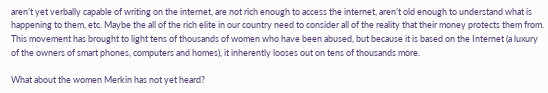aren’t yet verbally capable of writing on the internet, are not rich enough to access the internet, aren’t old enough to understand what is happening to them, etc. Maybe the all of the rich elite in our country need to consider all of the reality that their money protects them from. This movement has brought to light tens of thousands of women who have been abused, but because it is based on the Internet (a luxury of the owners of smart phones, computers and homes), it inherently looses out on tens of thousands more.

What about the women Merkin has not yet heard?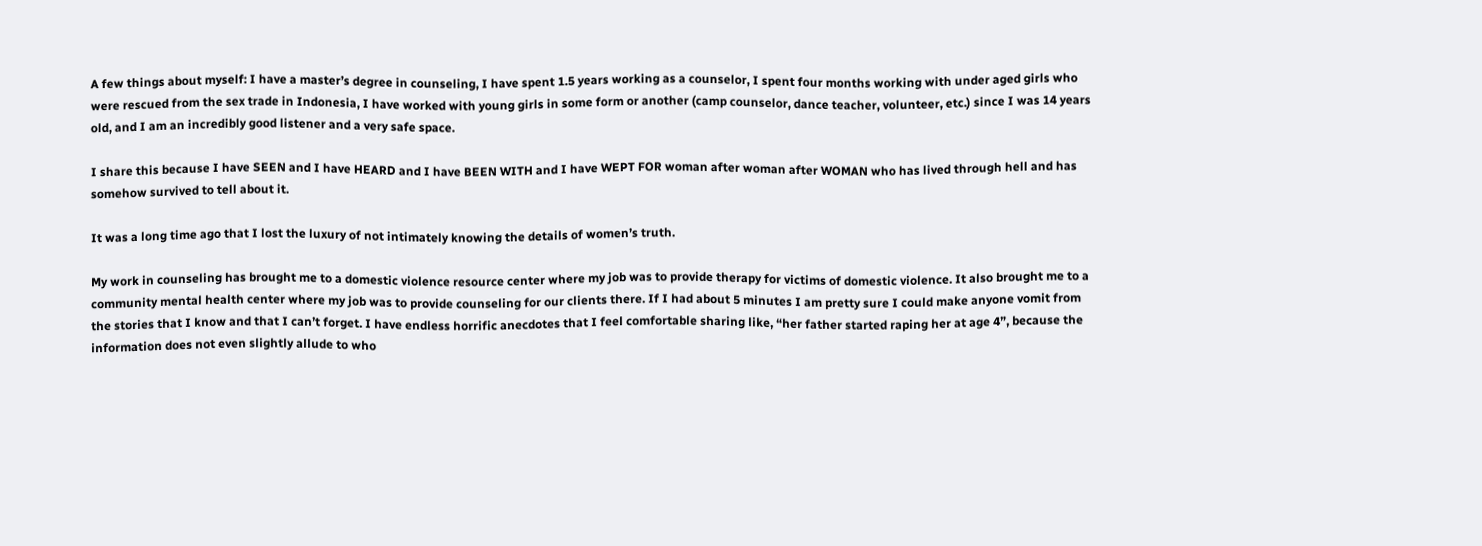A few things about myself: I have a master’s degree in counseling, I have spent 1.5 years working as a counselor, I spent four months working with under aged girls who were rescued from the sex trade in Indonesia, I have worked with young girls in some form or another (camp counselor, dance teacher, volunteer, etc.) since I was 14 years old, and I am an incredibly good listener and a very safe space.

I share this because I have SEEN and I have HEARD and I have BEEN WITH and I have WEPT FOR woman after woman after WOMAN who has lived through hell and has somehow survived to tell about it.

It was a long time ago that I lost the luxury of not intimately knowing the details of women’s truth.

My work in counseling has brought me to a domestic violence resource center where my job was to provide therapy for victims of domestic violence. It also brought me to a community mental health center where my job was to provide counseling for our clients there. If I had about 5 minutes I am pretty sure I could make anyone vomit from the stories that I know and that I can’t forget. I have endless horrific anecdotes that I feel comfortable sharing like, “her father started raping her at age 4”, because the information does not even slightly allude to who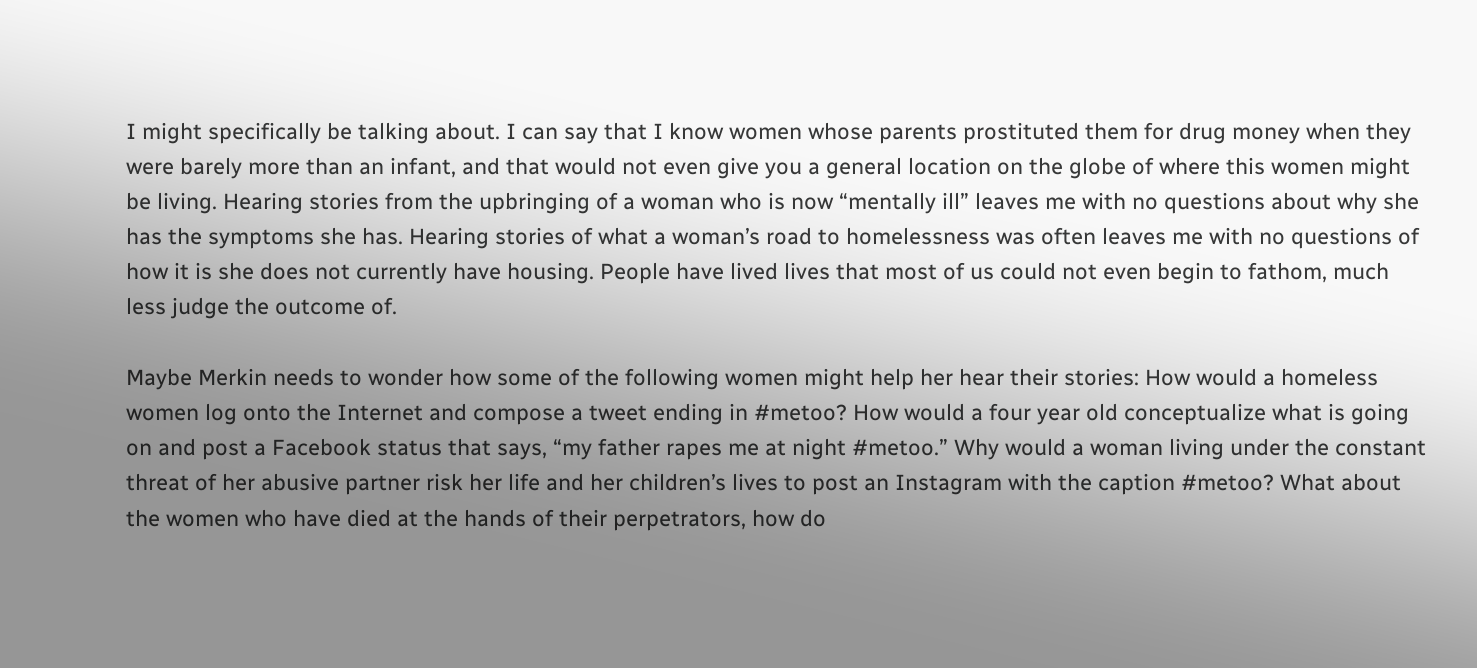I might specifically be talking about. I can say that I know women whose parents prostituted them for drug money when they were barely more than an infant, and that would not even give you a general location on the globe of where this women might be living. Hearing stories from the upbringing of a woman who is now “mentally ill” leaves me with no questions about why she has the symptoms she has. Hearing stories of what a woman’s road to homelessness was often leaves me with no questions of how it is she does not currently have housing. People have lived lives that most of us could not even begin to fathom, much less judge the outcome of.

Maybe Merkin needs to wonder how some of the following women might help her hear their stories: How would a homeless women log onto the Internet and compose a tweet ending in #metoo? How would a four year old conceptualize what is going on and post a Facebook status that says, “my father rapes me at night #metoo.” Why would a woman living under the constant threat of her abusive partner risk her life and her children’s lives to post an Instagram with the caption #metoo? What about the women who have died at the hands of their perpetrators, how do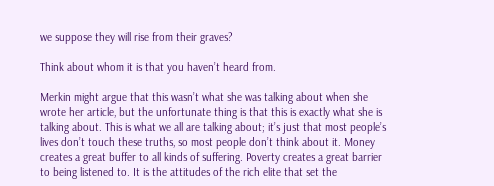we suppose they will rise from their graves?

Think about whom it is that you haven’t heard from.

Merkin might argue that this wasn’t what she was talking about when she wrote her article, but the unfortunate thing is that this is exactly what she is talking about. This is what we all are talking about; it’s just that most people’s lives don’t touch these truths, so most people don’t think about it. Money creates a great buffer to all kinds of suffering. Poverty creates a great barrier to being listened to. It is the attitudes of the rich elite that set the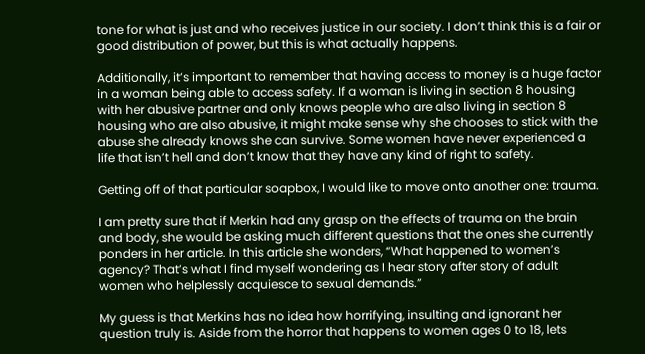tone for what is just and who receives justice in our society. I don’t think this is a fair or good distribution of power, but this is what actually happens.

Additionally, it’s important to remember that having access to money is a huge factor in a woman being able to access safety. If a woman is living in section 8 housing with her abusive partner and only knows people who are also living in section 8 housing who are also abusive, it might make sense why she chooses to stick with the abuse she already knows she can survive. Some women have never experienced a life that isn’t hell and don’t know that they have any kind of right to safety.

Getting off of that particular soapbox, I would like to move onto another one: trauma.

I am pretty sure that if Merkin had any grasp on the effects of trauma on the brain and body, she would be asking much different questions that the ones she currently ponders in her article. In this article she wonders, “What happened to women’s agency? That’s what I find myself wondering as I hear story after story of adult women who helplessly acquiesce to sexual demands.”

My guess is that Merkins has no idea how horrifying, insulting and ignorant her question truly is. Aside from the horror that happens to women ages 0 to 18, lets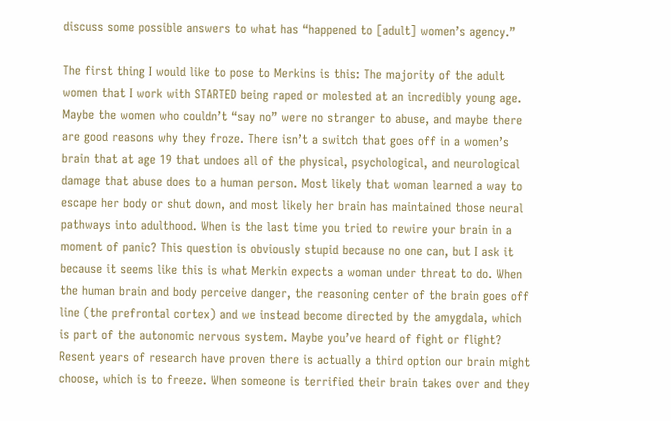discuss some possible answers to what has “happened to [adult] women’s agency.”

The first thing I would like to pose to Merkins is this: The majority of the adult women that I work with STARTED being raped or molested at an incredibly young age. Maybe the women who couldn’t “say no” were no stranger to abuse, and maybe there are good reasons why they froze. There isn’t a switch that goes off in a women’s brain that at age 19 that undoes all of the physical, psychological, and neurological damage that abuse does to a human person. Most likely that woman learned a way to escape her body or shut down, and most likely her brain has maintained those neural pathways into adulthood. When is the last time you tried to rewire your brain in a moment of panic? This question is obviously stupid because no one can, but I ask it because it seems like this is what Merkin expects a woman under threat to do. When the human brain and body perceive danger, the reasoning center of the brain goes off line (the prefrontal cortex) and we instead become directed by the amygdala, which is part of the autonomic nervous system. Maybe you’ve heard of fight or flight? Resent years of research have proven there is actually a third option our brain might choose, which is to freeze. When someone is terrified their brain takes over and they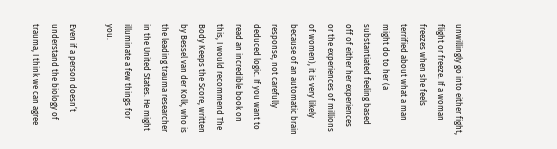unwillingly go into either fight, flight or freeze. If a woman freezes when she feels terrified about what a man might do to her (a substantiated feeling based off of either her experiences or the experiences of millions of women), it is very likely because of an automatic brain response, not carefully deduced logic. If you want to read an incredible book on this, I would recommend The Body Keeps the Score, written by Bessel van der Kolk, who is the leading trauma researcher in the United States. He might illuminate a few things for you.

Even if a person doesn’t understand the biology of trauma, I think we can agree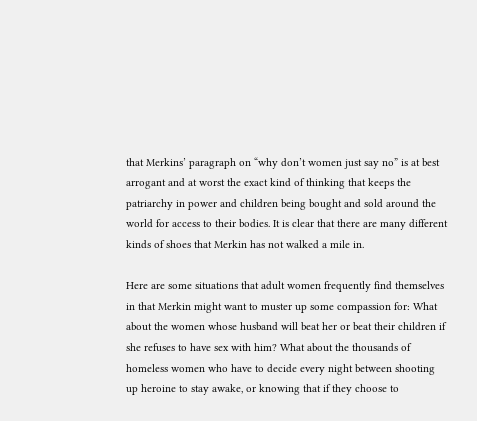that Merkins’ paragraph on “why don’t women just say no” is at best arrogant and at worst the exact kind of thinking that keeps the patriarchy in power and children being bought and sold around the world for access to their bodies. It is clear that there are many different kinds of shoes that Merkin has not walked a mile in.

Here are some situations that adult women frequently find themselves in that Merkin might want to muster up some compassion for: What about the women whose husband will beat her or beat their children if she refuses to have sex with him? What about the thousands of homeless women who have to decide every night between shooting up heroine to stay awake, or knowing that if they choose to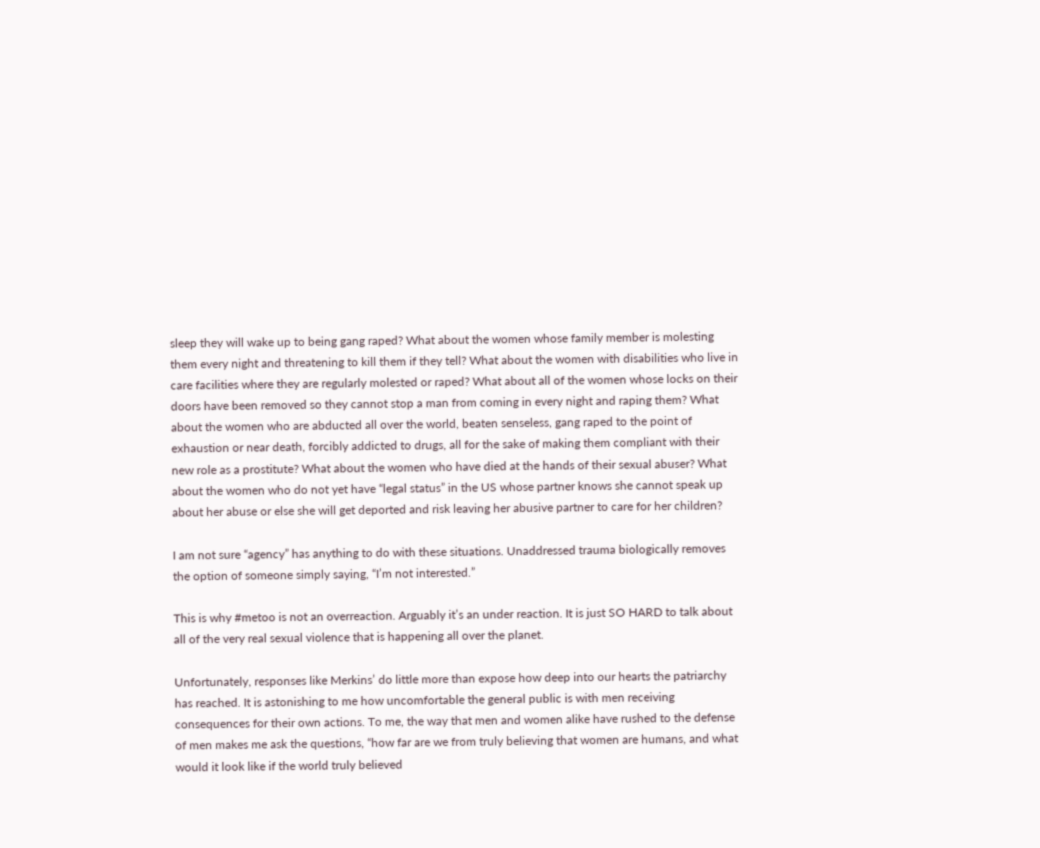sleep they will wake up to being gang raped? What about the women whose family member is molesting them every night and threatening to kill them if they tell? What about the women with disabilities who live in care facilities where they are regularly molested or raped? What about all of the women whose locks on their doors have been removed so they cannot stop a man from coming in every night and raping them? What about the women who are abducted all over the world, beaten senseless, gang raped to the point of exhaustion or near death, forcibly addicted to drugs, all for the sake of making them compliant with their new role as a prostitute? What about the women who have died at the hands of their sexual abuser? What about the women who do not yet have “legal status” in the US whose partner knows she cannot speak up about her abuse or else she will get deported and risk leaving her abusive partner to care for her children?

I am not sure “agency” has anything to do with these situations. Unaddressed trauma biologically removes the option of someone simply saying, “I’m not interested.”

This is why #metoo is not an overreaction. Arguably it’s an under reaction. It is just SO HARD to talk about all of the very real sexual violence that is happening all over the planet.

Unfortunately, responses like Merkins’ do little more than expose how deep into our hearts the patriarchy has reached. It is astonishing to me how uncomfortable the general public is with men receiving consequences for their own actions. To me, the way that men and women alike have rushed to the defense of men makes me ask the questions, “how far are we from truly believing that women are humans, and what would it look like if the world truly believed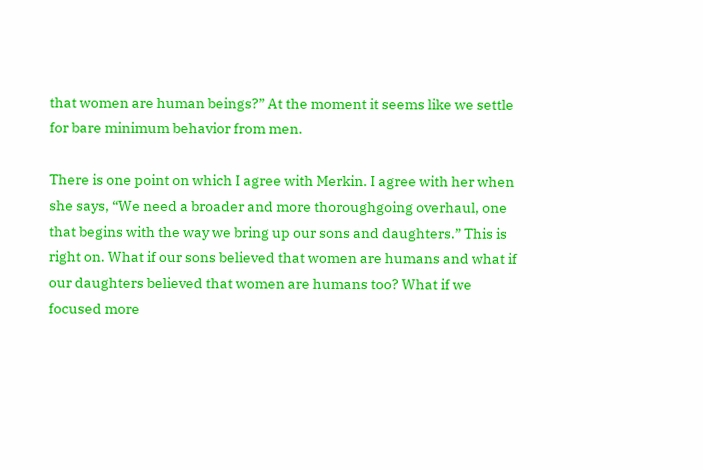that women are human beings?” At the moment it seems like we settle for bare minimum behavior from men.

There is one point on which I agree with Merkin. I agree with her when she says, “We need a broader and more thoroughgoing overhaul, one that begins with the way we bring up our sons and daughters.” This is right on. What if our sons believed that women are humans and what if our daughters believed that women are humans too? What if we focused more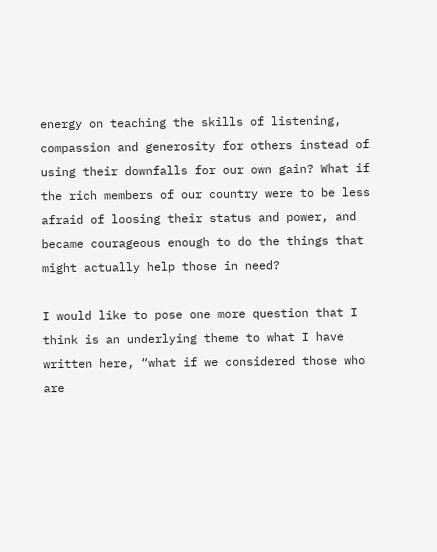energy on teaching the skills of listening, compassion and generosity for others instead of using their downfalls for our own gain? What if the rich members of our country were to be less afraid of loosing their status and power, and became courageous enough to do the things that might actually help those in need?

I would like to pose one more question that I think is an underlying theme to what I have written here, “what if we considered those who are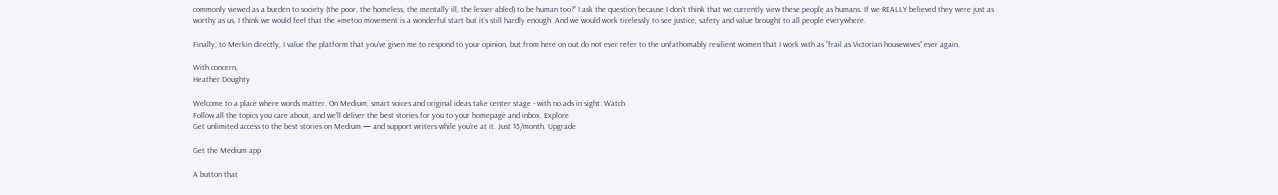commonly viewed as a burden to society (the poor, the homeless, the mentally ill, the lesser abled) to be human too?” I ask the question because I don’t think that we currently view these people as humans. If we REALLY believed they were just as worthy as us, I think we would feel that the #metoo movement is a wonderful start but it’s still hardly enough. And we would work tirelessly to see justice, safety and value brought to all people everywhere.

Finally, to Merkin directly, I value the platform that you’ve given me to respond to your opinion, but from here on out do not ever refer to the unfathomably resilient women that I work with as “frail as Victorian housewives” ever again.

With concern,
Heather Doughty

Welcome to a place where words matter. On Medium, smart voices and original ideas take center stage - with no ads in sight. Watch
Follow all the topics you care about, and we’ll deliver the best stories for you to your homepage and inbox. Explore
Get unlimited access to the best stories on Medium — and support writers while you’re at it. Just $5/month. Upgrade

Get the Medium app

A button that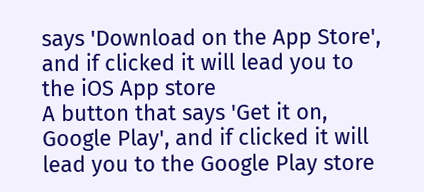says 'Download on the App Store', and if clicked it will lead you to the iOS App store
A button that says 'Get it on, Google Play', and if clicked it will lead you to the Google Play store